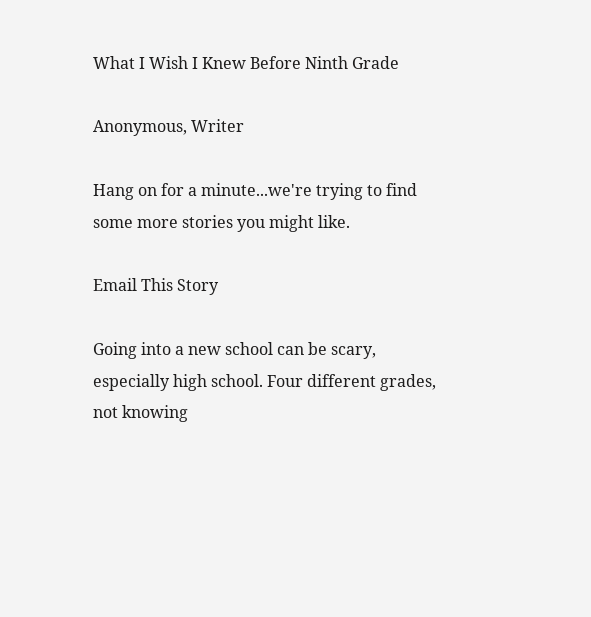What I Wish I Knew Before Ninth Grade

Anonymous, Writer

Hang on for a minute...we're trying to find some more stories you might like.

Email This Story

Going into a new school can be scary, especially high school. Four different grades, not knowing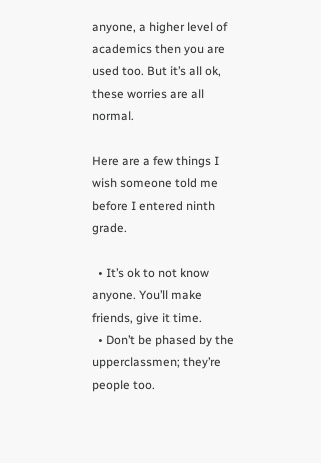anyone, a higher level of academics then you are used too. But it’s all ok, these worries are all normal.

Here are a few things I wish someone told me before I entered ninth grade.

  • It’s ok to not know anyone. You’ll make friends, give it time.
  • Don’t be phased by the upperclassmen; they’re people too.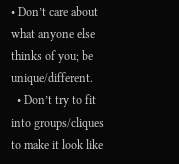• Don’t care about what anyone else thinks of you; be unique/different.
  • Don’t try to fit into groups/cliques to make it look like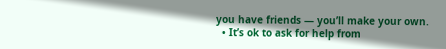you have friends — you’ll make your own.
  • It’s ok to ask for help from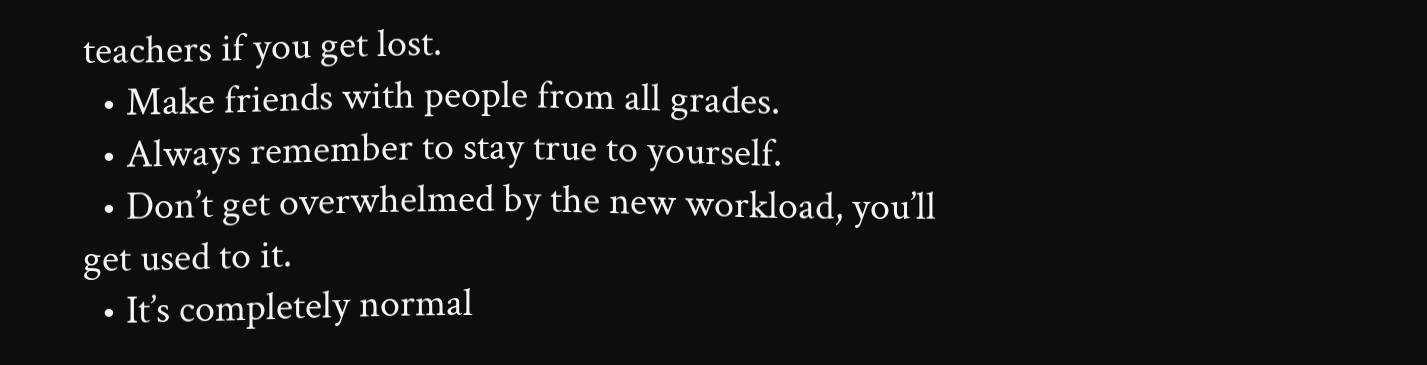teachers if you get lost.
  • Make friends with people from all grades.
  • Always remember to stay true to yourself.
  • Don’t get overwhelmed by the new workload, you’ll get used to it.
  • It’s completely normal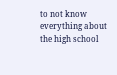to not know everything about the high school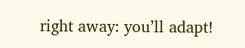right away: you’ll adapt!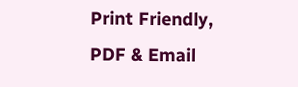Print Friendly, PDF & Email